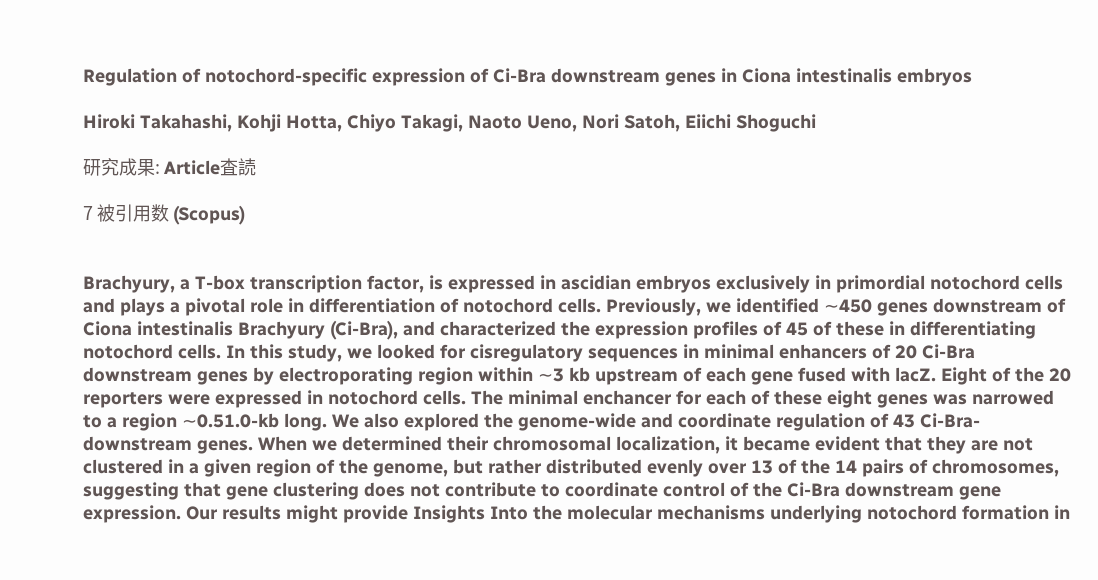Regulation of notochord-specific expression of Ci-Bra downstream genes in Ciona intestinalis embryos

Hiroki Takahashi, Kohji Hotta, Chiyo Takagi, Naoto Ueno, Nori Satoh, Eiichi Shoguchi

研究成果: Article査読

7 被引用数 (Scopus)


Brachyury, a T-box transcription factor, is expressed in ascidian embryos exclusively in primordial notochord cells and plays a pivotal role in differentiation of notochord cells. Previously, we identified ∼450 genes downstream of Ciona intestinalis Brachyury (Ci-Bra), and characterized the expression profiles of 45 of these in differentiating notochord cells. In this study, we looked for cisregulatory sequences in minimal enhancers of 20 Ci-Bra downstream genes by electroporating region within ∼3 kb upstream of each gene fused with lacZ. Eight of the 20 reporters were expressed in notochord cells. The minimal enchancer for each of these eight genes was narrowed to a region ∼0.51.0-kb long. We also explored the genome-wide and coordinate regulation of 43 Ci-Bra-downstream genes. When we determined their chromosomal localization, it became evident that they are not clustered in a given region of the genome, but rather distributed evenly over 13 of the 14 pairs of chromosomes, suggesting that gene clustering does not contribute to coordinate control of the Ci-Bra downstream gene expression. Our results might provide Insights Into the molecular mechanisms underlying notochord formation in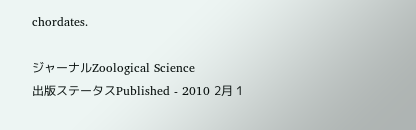chordates.

ジャーナルZoological Science
出版ステータスPublished - 2010 2月 1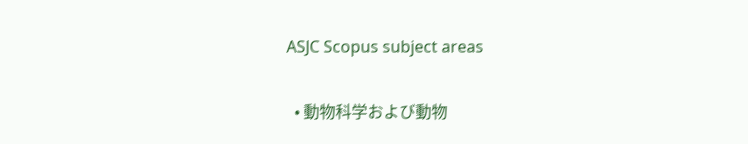ASJC Scopus subject areas

  • 動物科学および動物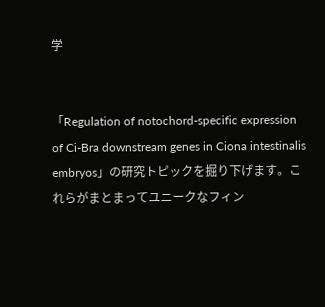学


「Regulation of notochord-specific expression of Ci-Bra downstream genes in Ciona intestinalis embryos」の研究トピックを掘り下げます。これらがまとまってユニークなフィン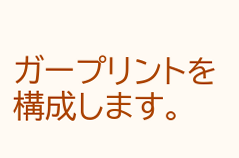ガープリントを構成します。